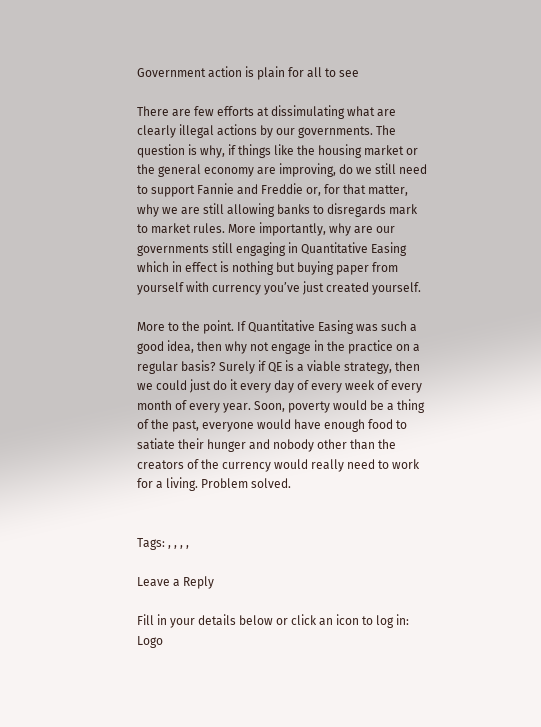Government action is plain for all to see

There are few efforts at dissimulating what are clearly illegal actions by our governments. The question is why, if things like the housing market or the general economy are improving, do we still need to support Fannie and Freddie or, for that matter, why we are still allowing banks to disregards mark to market rules. More importantly, why are our governments still engaging in Quantitative Easing which in effect is nothing but buying paper from yourself with currency you’ve just created yourself.

More to the point. If Quantitative Easing was such a good idea, then why not engage in the practice on a regular basis? Surely if QE is a viable strategy, then we could just do it every day of every week of every month of every year. Soon, poverty would be a thing of the past, everyone would have enough food to satiate their hunger and nobody other than the creators of the currency would really need to work for a living. Problem solved.


Tags: , , , ,

Leave a Reply

Fill in your details below or click an icon to log in: Logo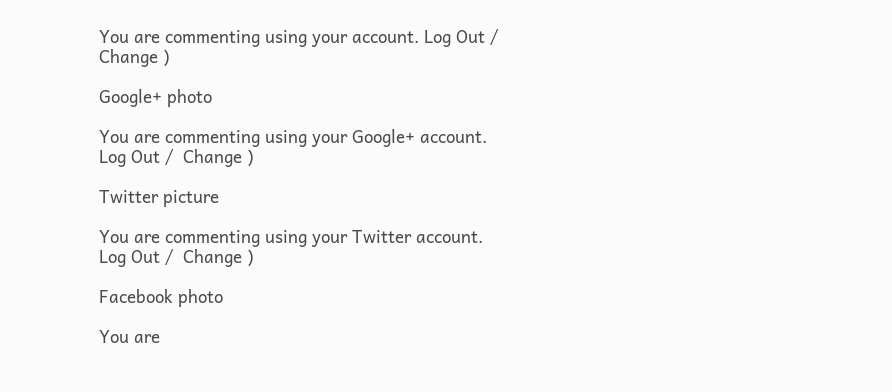You are commenting using your account. Log Out /  Change )

Google+ photo

You are commenting using your Google+ account. Log Out /  Change )

Twitter picture

You are commenting using your Twitter account. Log Out /  Change )

Facebook photo

You are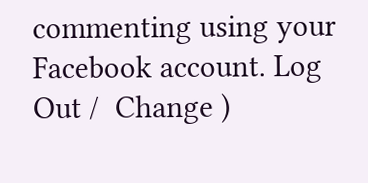commenting using your Facebook account. Log Out /  Change )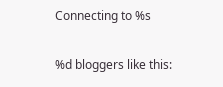Connecting to %s

%d bloggers like this: